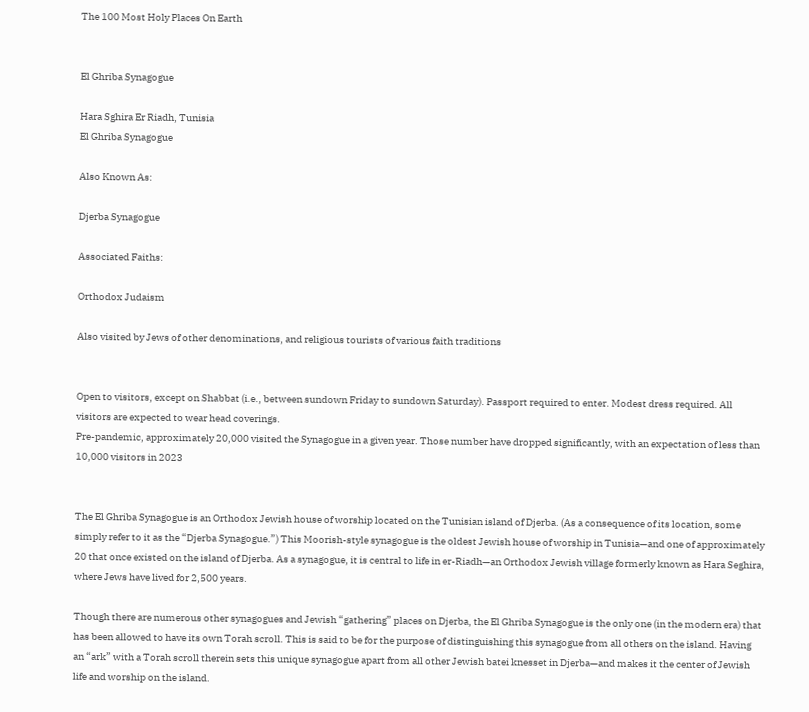The 100 Most Holy Places On Earth


El Ghriba Synagogue

Hara Sghira Er Riadh, Tunisia
El Ghriba Synagogue

Also Known As:

Djerba Synagogue

Associated Faiths:

Orthodox Judaism

Also visited by Jews of other denominations, and religious tourists of various faith traditions


Open to visitors, except on Shabbat (i.e., between sundown Friday to sundown Saturday). Passport required to enter. Modest dress required. All visitors are expected to wear head coverings.
Pre-pandemic, approximately 20,000 visited the Synagogue in a given year. Those number have dropped significantly, with an expectation of less than 10,000 visitors in 2023


The El Ghriba Synagogue is an Orthodox Jewish house of worship located on the Tunisian island of Djerba. (As a consequence of its location, some simply refer to it as the “Djerba Synagogue.”) This Moorish-style synagogue is the oldest Jewish house of worship in Tunisia—and one of approximately 20 that once existed on the island of Djerba. As a synagogue, it is central to life in er-Riadh—an Orthodox Jewish village formerly known as Hara Seghira, where Jews have lived for 2,500 years.

Though there are numerous other synagogues and Jewish “gathering” places on Djerba, the El Ghriba Synagogue is the only one (in the modern era) that has been allowed to have its own Torah scroll. This is said to be for the purpose of distinguishing this synagogue from all others on the island. Having an “ark” with a Torah scroll therein sets this unique synagogue apart from all other Jewish batei knesset in Djerba—and makes it the center of Jewish life and worship on the island.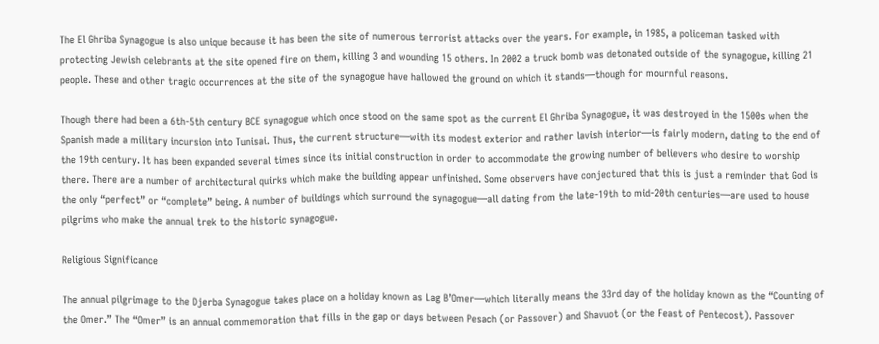The El Ghriba Synagogue is also unique because it has been the site of numerous terrorist attacks over the years. For example, in 1985, a policeman tasked with protecting Jewish celebrants at the site opened fire on them, killing 3 and wounding 15 others. In 2002 a truck bomb was detonated outside of the synagogue, killing 21 people. These and other tragic occurrences at the site of the synagogue have hallowed the ground on which it stands—though for mournful reasons.

Though there had been a 6th-5th century BCE synagogue which once stood on the same spot as the current El Ghriba Synagogue, it was destroyed in the 1500s when the Spanish made a military incursion into Tunisai. Thus, the current structure—with its modest exterior and rather lavish interior—is fairly modern, dating to the end of the 19th century. It has been expanded several times since its initial construction in order to accommodate the growing number of believers who desire to worship there. There are a number of architectural quirks which make the building appear unfinished. Some observers have conjectured that this is just a reminder that God is the only “perfect” or “complete” being. A number of buildings which surround the synagogue—all dating from the late-19th to mid-20th centuries—are used to house pilgrims who make the annual trek to the historic synagogue.

Religious Significance

The annual pilgrimage to the Djerba Synagogue takes place on a holiday known as Lag B’Omer—which literally means the 33rd day of the holiday known as the “Counting of the Omer.” The “Omer” is an annual commemoration that fills in the gap or days between Pesach (or Passover) and Shavuot (or the Feast of Pentecost). Passover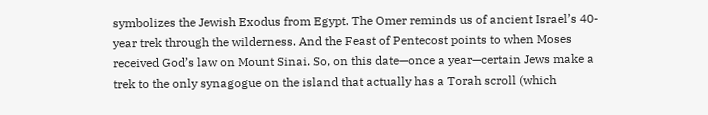symbolizes the Jewish Exodus from Egypt. The Omer reminds us of ancient Israel’s 40-year trek through the wilderness. And the Feast of Pentecost points to when Moses received God’s law on Mount Sinai. So, on this date—once a year—certain Jews make a trek to the only synagogue on the island that actually has a Torah scroll (which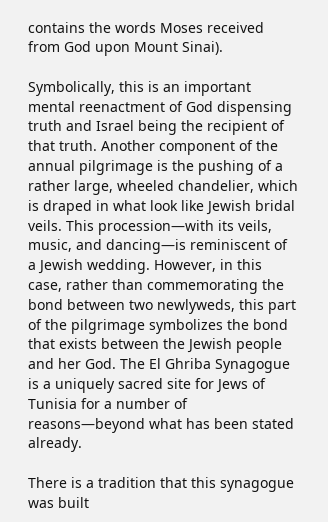contains the words Moses received from God upon Mount Sinai).

Symbolically, this is an important mental reenactment of God dispensing truth and Israel being the recipient of that truth. Another component of the annual pilgrimage is the pushing of a rather large, wheeled chandelier, which is draped in what look like Jewish bridal veils. This procession—with its veils, music, and dancing—is reminiscent of a Jewish wedding. However, in this case, rather than commemorating the bond between two newlyweds, this part of the pilgrimage symbolizes the bond that exists between the Jewish people and her God. The El Ghriba Synagogue is a uniquely sacred site for Jews of Tunisia for a number of reasons—beyond what has been stated already.

There is a tradition that this synagogue was built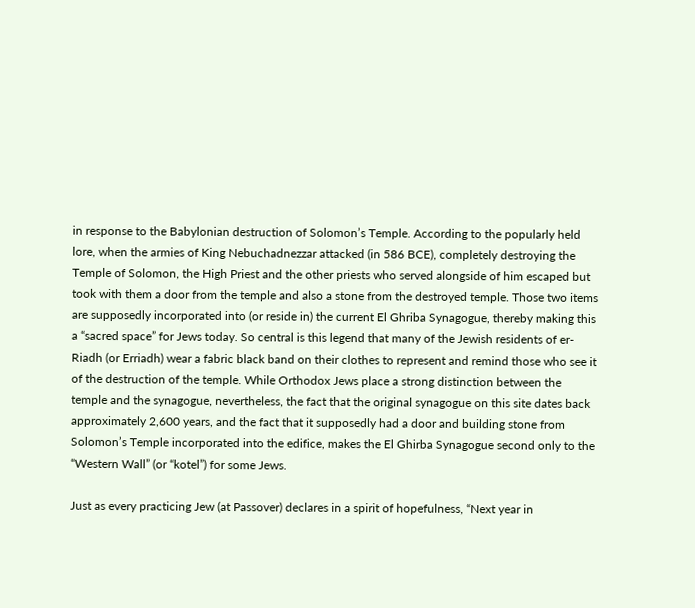in response to the Babylonian destruction of Solomon’s Temple. According to the popularly held lore, when the armies of King Nebuchadnezzar attacked (in 586 BCE), completely destroying the Temple of Solomon, the High Priest and the other priests who served alongside of him escaped but took with them a door from the temple and also a stone from the destroyed temple. Those two items are supposedly incorporated into (or reside in) the current El Ghriba Synagogue, thereby making this a “sacred space” for Jews today. So central is this legend that many of the Jewish residents of er-Riadh (or Erriadh) wear a fabric black band on their clothes to represent and remind those who see it of the destruction of the temple. While Orthodox Jews place a strong distinction between the temple and the synagogue, nevertheless, the fact that the original synagogue on this site dates back approximately 2,600 years, and the fact that it supposedly had a door and building stone from Solomon’s Temple incorporated into the edifice, makes the El Ghirba Synagogue second only to the “Western Wall” (or “kotel”) for some Jews.

Just as every practicing Jew (at Passover) declares in a spirit of hopefulness, “Next year in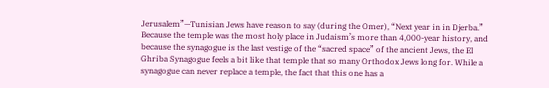Jerusalem”—Tunisian Jews have reason to say (during the Omer), “Next year in in Djerba.” Because the temple was the most holy place in Judaism’s more than 4,000-year history, and because the synagogue is the last vestige of the “sacred space” of the ancient Jews, the El Ghriba Synagogue feels a bit like that temple that so many Orthodox Jews long for. While a synagogue can never replace a temple, the fact that this one has a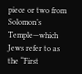piece or two from Solomon’s Temple—which Jews refer to as the “First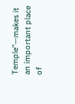Temple”—makes it an important place of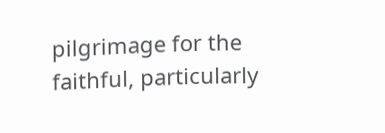pilgrimage for the faithful, particularly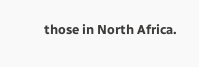those in North Africa.